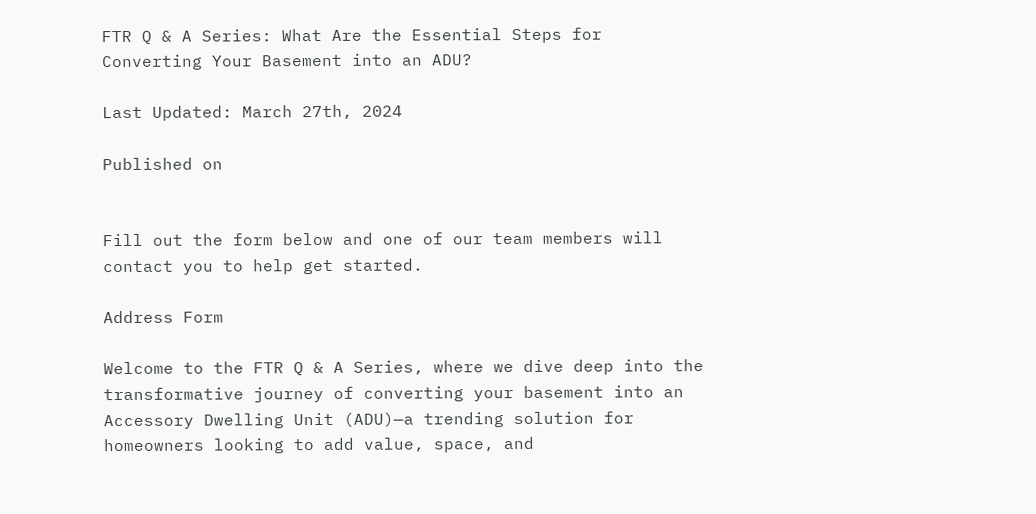FTR Q & A Series: What Are the Essential Steps for Converting Your Basement into an ADU?

Last Updated: March 27th, 2024

Published on


Fill out the form below and one of our team members will contact you to help get started.

Address Form

Welcome to the FTR Q & A Series, where we dive deep into the transformative journey of converting your basement into an Accessory Dwelling Unit (ADU)—a trending solution for homeowners looking to add value, space, and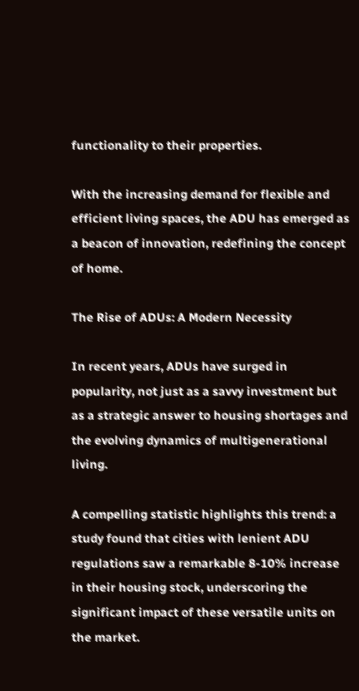functionality to their properties.

With the increasing demand for flexible and efficient living spaces, the ADU has emerged as a beacon of innovation, redefining the concept of home.

The Rise of ADUs: A Modern Necessity

In recent years, ADUs have surged in popularity, not just as a savvy investment but as a strategic answer to housing shortages and the evolving dynamics of multigenerational living.

A compelling statistic highlights this trend: a study found that cities with lenient ADU regulations saw a remarkable 8-10% increase in their housing stock, underscoring the significant impact of these versatile units on the market.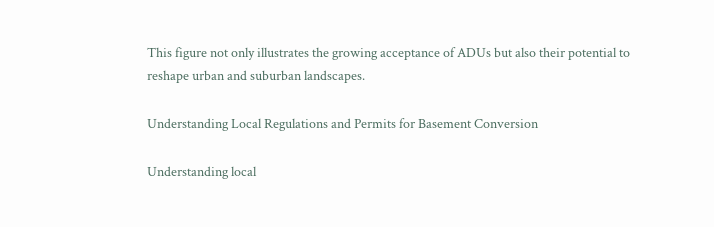This figure not only illustrates the growing acceptance of ADUs but also their potential to reshape urban and suburban landscapes.

Understanding Local Regulations and Permits for Basement Conversion

Understanding local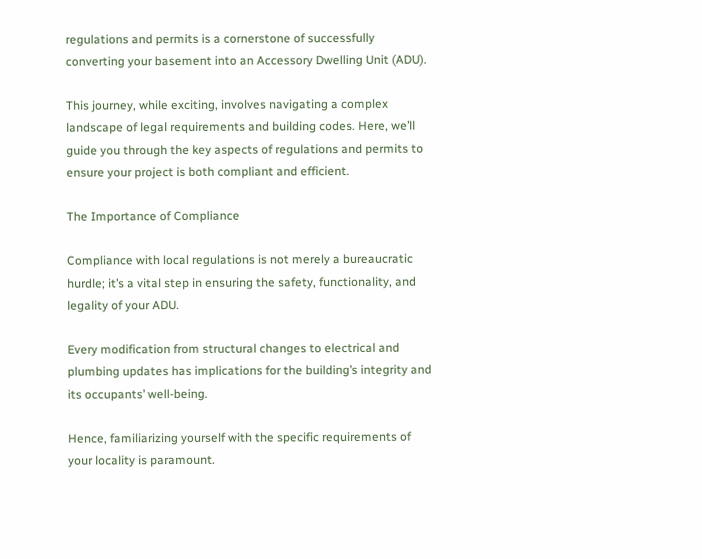regulations and permits is a cornerstone of successfully converting your basement into an Accessory Dwelling Unit (ADU).

This journey, while exciting, involves navigating a complex landscape of legal requirements and building codes. Here, we’ll guide you through the key aspects of regulations and permits to ensure your project is both compliant and efficient.

The Importance of Compliance

Compliance with local regulations is not merely a bureaucratic hurdle; it’s a vital step in ensuring the safety, functionality, and legality of your ADU.

Every modification from structural changes to electrical and plumbing updates has implications for the building’s integrity and its occupants’ well-being.

Hence, familiarizing yourself with the specific requirements of your locality is paramount.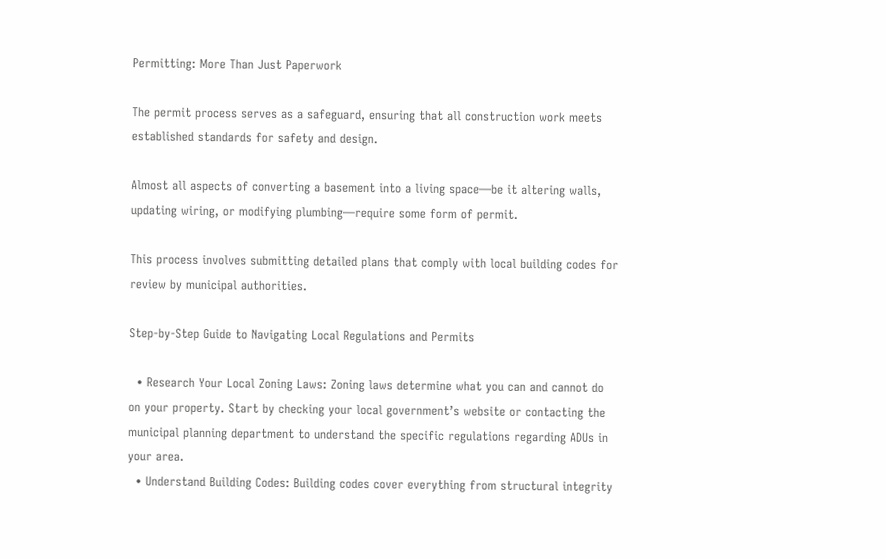Permitting: More Than Just Paperwork

The permit process serves as a safeguard, ensuring that all construction work meets established standards for safety and design.

Almost all aspects of converting a basement into a living space—be it altering walls, updating wiring, or modifying plumbing—require some form of permit.

This process involves submitting detailed plans that comply with local building codes for review by municipal authorities.

Step-by-Step Guide to Navigating Local Regulations and Permits

  • Research Your Local Zoning Laws: Zoning laws determine what you can and cannot do on your property. Start by checking your local government’s website or contacting the municipal planning department to understand the specific regulations regarding ADUs in your area.
  • Understand Building Codes: Building codes cover everything from structural integrity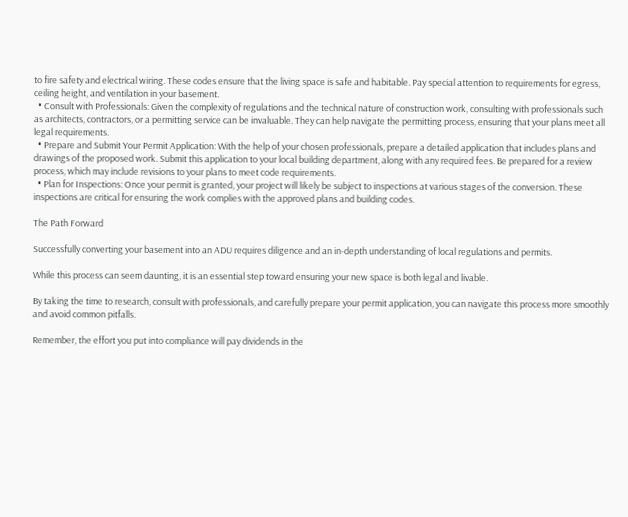to fire safety and electrical wiring. These codes ensure that the living space is safe and habitable. Pay special attention to requirements for egress, ceiling height, and ventilation in your basement.
  • Consult with Professionals: Given the complexity of regulations and the technical nature of construction work, consulting with professionals such as architects, contractors, or a permitting service can be invaluable. They can help navigate the permitting process, ensuring that your plans meet all legal requirements.
  • Prepare and Submit Your Permit Application: With the help of your chosen professionals, prepare a detailed application that includes plans and drawings of the proposed work. Submit this application to your local building department, along with any required fees. Be prepared for a review process, which may include revisions to your plans to meet code requirements.
  • Plan for Inspections: Once your permit is granted, your project will likely be subject to inspections at various stages of the conversion. These inspections are critical for ensuring the work complies with the approved plans and building codes.

The Path Forward

Successfully converting your basement into an ADU requires diligence and an in-depth understanding of local regulations and permits.

While this process can seem daunting, it is an essential step toward ensuring your new space is both legal and livable.

By taking the time to research, consult with professionals, and carefully prepare your permit application, you can navigate this process more smoothly and avoid common pitfalls.

Remember, the effort you put into compliance will pay dividends in the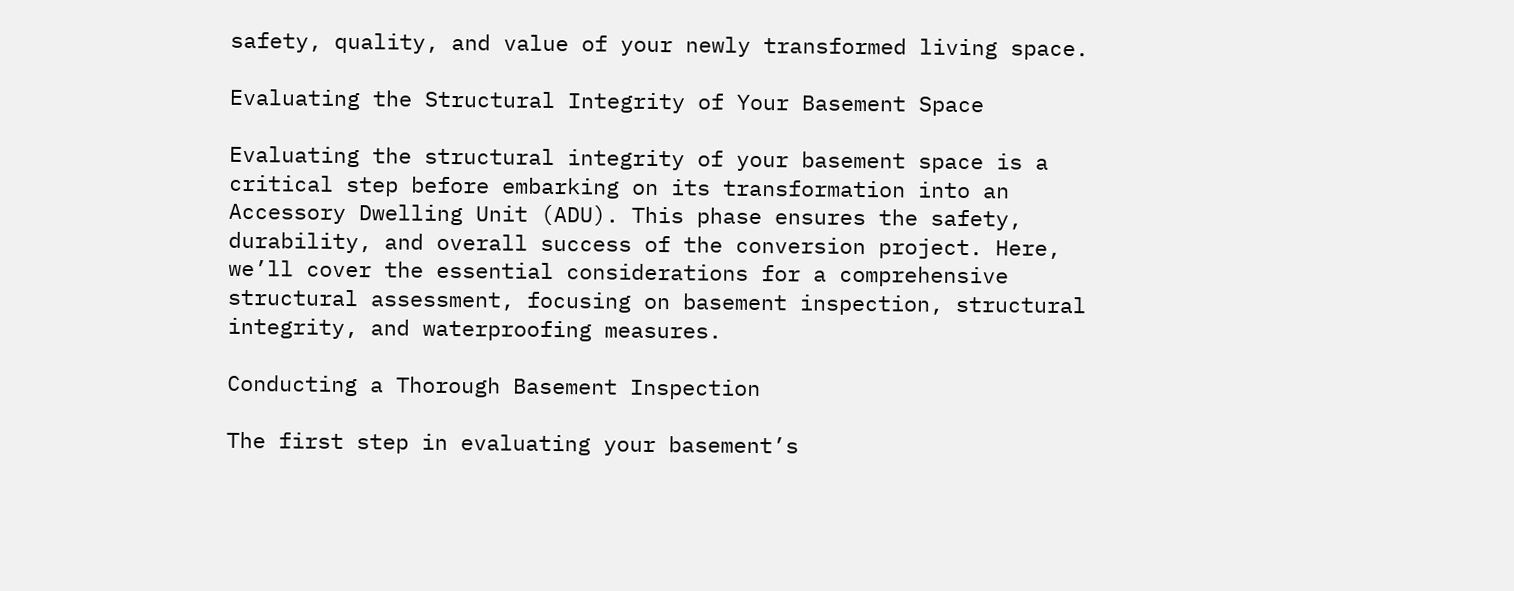safety, quality, and value of your newly transformed living space.

Evaluating the Structural Integrity of Your Basement Space

Evaluating the structural integrity of your basement space is a critical step before embarking on its transformation into an Accessory Dwelling Unit (ADU). This phase ensures the safety, durability, and overall success of the conversion project. Here, we’ll cover the essential considerations for a comprehensive structural assessment, focusing on basement inspection, structural integrity, and waterproofing measures.

Conducting a Thorough Basement Inspection

The first step in evaluating your basement’s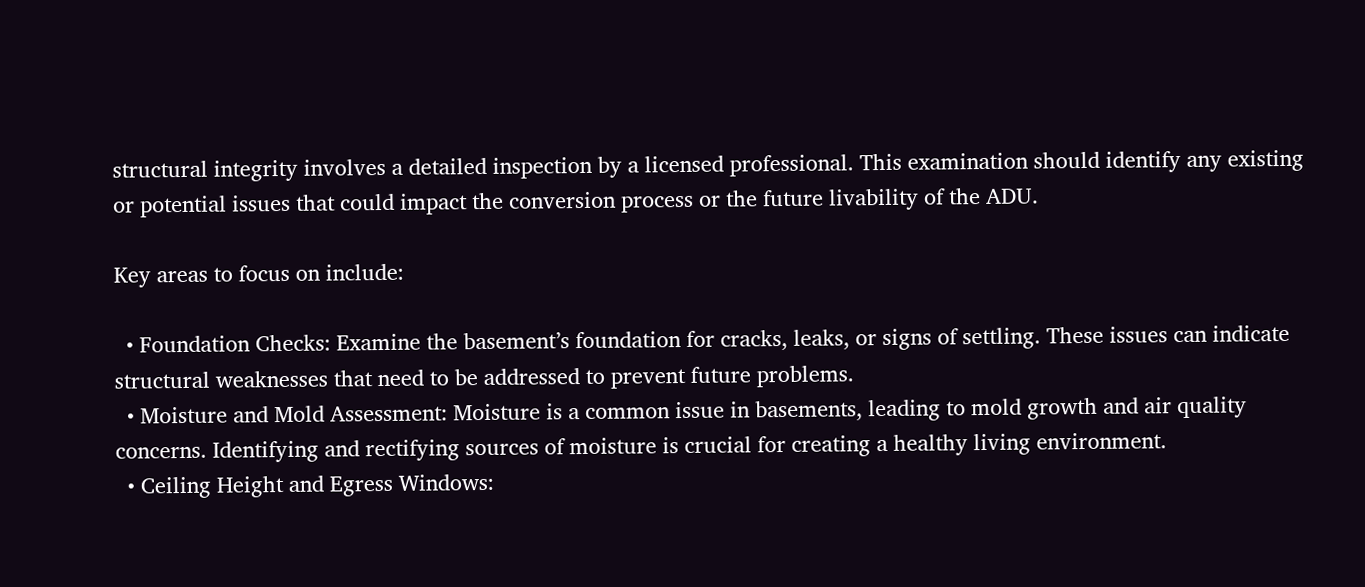structural integrity involves a detailed inspection by a licensed professional. This examination should identify any existing or potential issues that could impact the conversion process or the future livability of the ADU.

Key areas to focus on include:

  • Foundation Checks: Examine the basement’s foundation for cracks, leaks, or signs of settling. These issues can indicate structural weaknesses that need to be addressed to prevent future problems.
  • Moisture and Mold Assessment: Moisture is a common issue in basements, leading to mold growth and air quality concerns. Identifying and rectifying sources of moisture is crucial for creating a healthy living environment.
  • Ceiling Height and Egress Windows: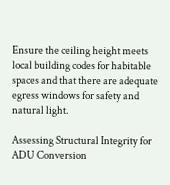Ensure the ceiling height meets local building codes for habitable spaces and that there are adequate egress windows for safety and natural light.

Assessing Structural Integrity for ADU Conversion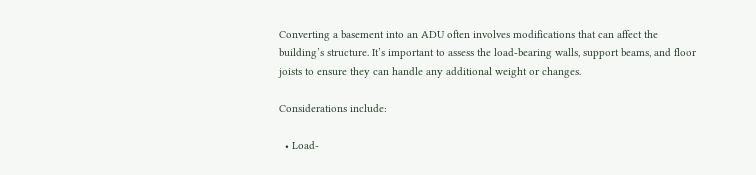Converting a basement into an ADU often involves modifications that can affect the building’s structure. It’s important to assess the load-bearing walls, support beams, and floor joists to ensure they can handle any additional weight or changes.

Considerations include:

  • Load-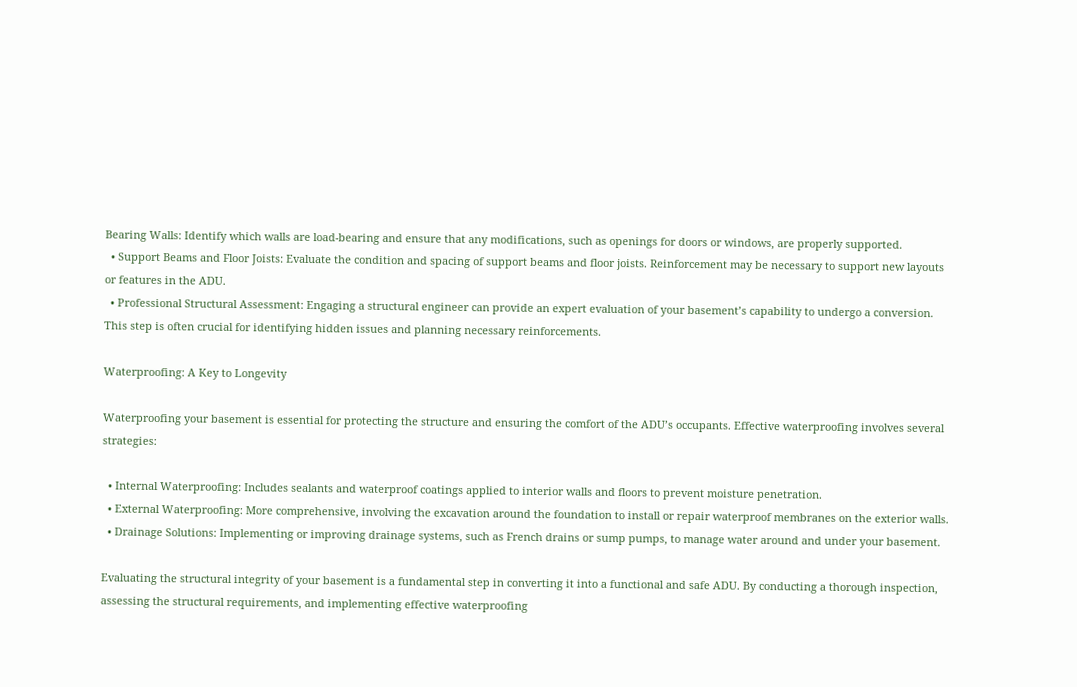Bearing Walls: Identify which walls are load-bearing and ensure that any modifications, such as openings for doors or windows, are properly supported.
  • Support Beams and Floor Joists: Evaluate the condition and spacing of support beams and floor joists. Reinforcement may be necessary to support new layouts or features in the ADU.
  • Professional Structural Assessment: Engaging a structural engineer can provide an expert evaluation of your basement’s capability to undergo a conversion. This step is often crucial for identifying hidden issues and planning necessary reinforcements.

Waterproofing: A Key to Longevity

Waterproofing your basement is essential for protecting the structure and ensuring the comfort of the ADU’s occupants. Effective waterproofing involves several strategies:

  • Internal Waterproofing: Includes sealants and waterproof coatings applied to interior walls and floors to prevent moisture penetration.
  • External Waterproofing: More comprehensive, involving the excavation around the foundation to install or repair waterproof membranes on the exterior walls.
  • Drainage Solutions: Implementing or improving drainage systems, such as French drains or sump pumps, to manage water around and under your basement.

Evaluating the structural integrity of your basement is a fundamental step in converting it into a functional and safe ADU. By conducting a thorough inspection, assessing the structural requirements, and implementing effective waterproofing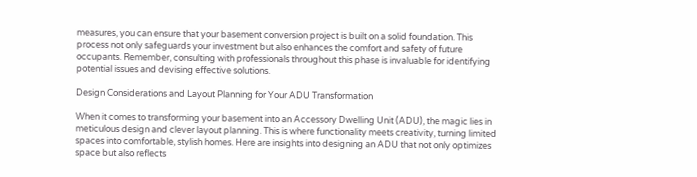measures, you can ensure that your basement conversion project is built on a solid foundation. This process not only safeguards your investment but also enhances the comfort and safety of future occupants. Remember, consulting with professionals throughout this phase is invaluable for identifying potential issues and devising effective solutions.

Design Considerations and Layout Planning for Your ADU Transformation

When it comes to transforming your basement into an Accessory Dwelling Unit (ADU), the magic lies in meticulous design and clever layout planning. This is where functionality meets creativity, turning limited spaces into comfortable, stylish homes. Here are insights into designing an ADU that not only optimizes space but also reflects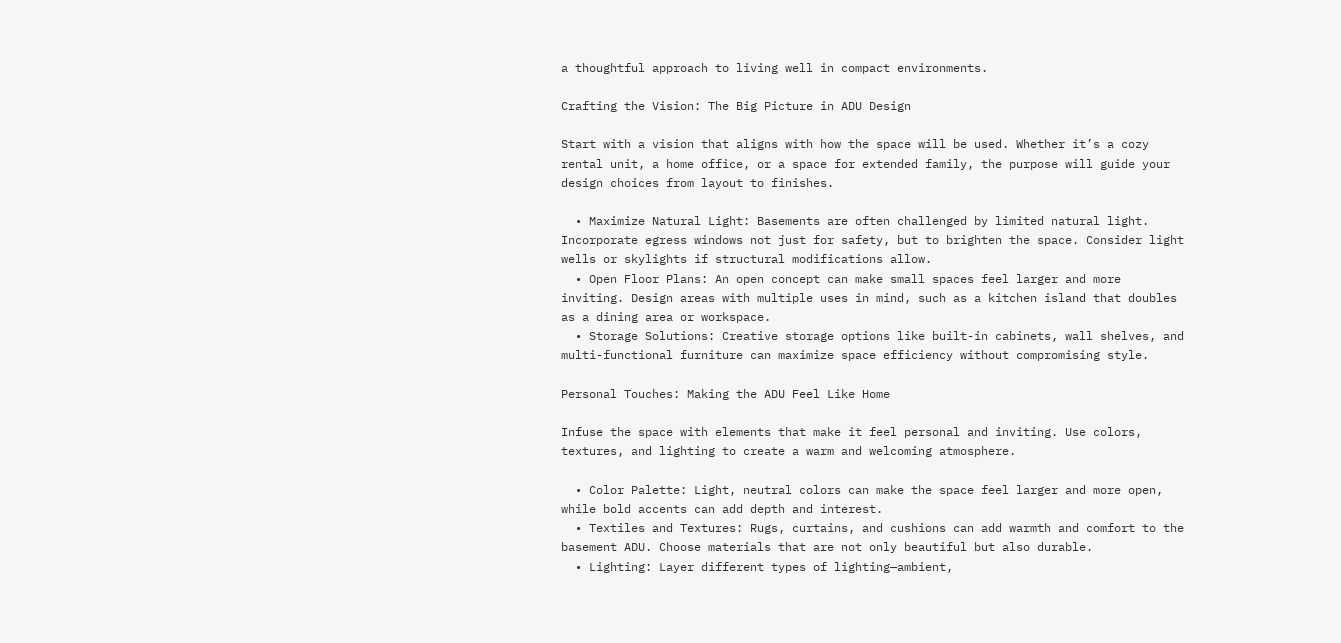a thoughtful approach to living well in compact environments.

Crafting the Vision: The Big Picture in ADU Design

Start with a vision that aligns with how the space will be used. Whether it’s a cozy rental unit, a home office, or a space for extended family, the purpose will guide your design choices from layout to finishes.

  • Maximize Natural Light: Basements are often challenged by limited natural light. Incorporate egress windows not just for safety, but to brighten the space. Consider light wells or skylights if structural modifications allow.
  • Open Floor Plans: An open concept can make small spaces feel larger and more inviting. Design areas with multiple uses in mind, such as a kitchen island that doubles as a dining area or workspace.
  • Storage Solutions: Creative storage options like built-in cabinets, wall shelves, and multi-functional furniture can maximize space efficiency without compromising style.

Personal Touches: Making the ADU Feel Like Home

Infuse the space with elements that make it feel personal and inviting. Use colors, textures, and lighting to create a warm and welcoming atmosphere.

  • Color Palette: Light, neutral colors can make the space feel larger and more open, while bold accents can add depth and interest.
  • Textiles and Textures: Rugs, curtains, and cushions can add warmth and comfort to the basement ADU. Choose materials that are not only beautiful but also durable.
  • Lighting: Layer different types of lighting—ambient,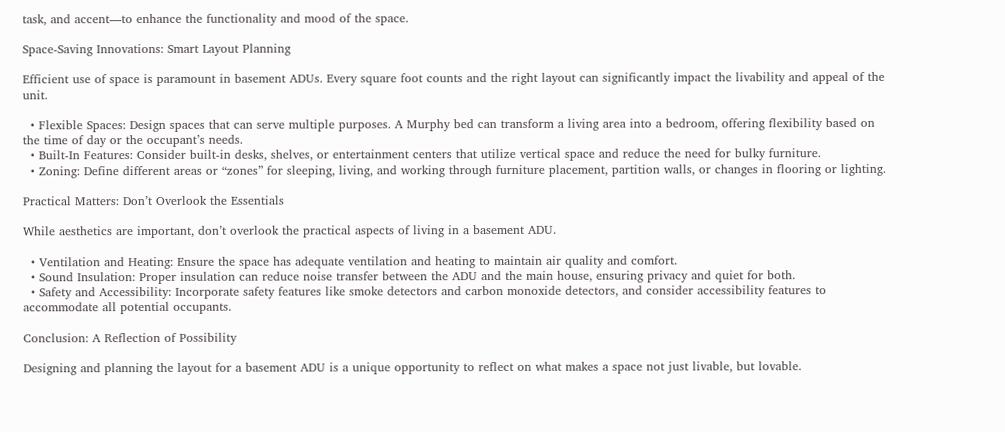task, and accent—to enhance the functionality and mood of the space.

Space-Saving Innovations: Smart Layout Planning

Efficient use of space is paramount in basement ADUs. Every square foot counts and the right layout can significantly impact the livability and appeal of the unit.

  • Flexible Spaces: Design spaces that can serve multiple purposes. A Murphy bed can transform a living area into a bedroom, offering flexibility based on the time of day or the occupant’s needs.
  • Built-In Features: Consider built-in desks, shelves, or entertainment centers that utilize vertical space and reduce the need for bulky furniture.
  • Zoning: Define different areas or “zones” for sleeping, living, and working through furniture placement, partition walls, or changes in flooring or lighting.

Practical Matters: Don’t Overlook the Essentials

While aesthetics are important, don’t overlook the practical aspects of living in a basement ADU.

  • Ventilation and Heating: Ensure the space has adequate ventilation and heating to maintain air quality and comfort.
  • Sound Insulation: Proper insulation can reduce noise transfer between the ADU and the main house, ensuring privacy and quiet for both.
  • Safety and Accessibility: Incorporate safety features like smoke detectors and carbon monoxide detectors, and consider accessibility features to accommodate all potential occupants.

Conclusion: A Reflection of Possibility

Designing and planning the layout for a basement ADU is a unique opportunity to reflect on what makes a space not just livable, but lovable.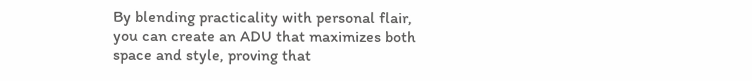By blending practicality with personal flair, you can create an ADU that maximizes both space and style, proving that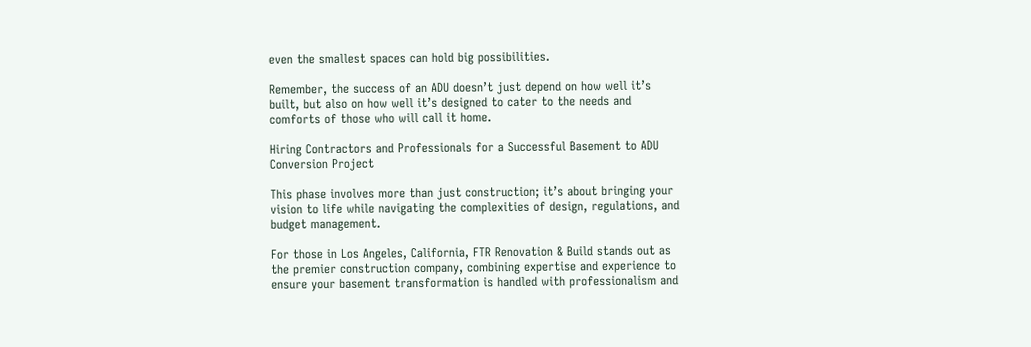even the smallest spaces can hold big possibilities.

Remember, the success of an ADU doesn’t just depend on how well it’s built, but also on how well it’s designed to cater to the needs and comforts of those who will call it home.

Hiring Contractors and Professionals for a Successful Basement to ADU Conversion Project

This phase involves more than just construction; it’s about bringing your vision to life while navigating the complexities of design, regulations, and budget management.

For those in Los Angeles, California, FTR Renovation & Build stands out as the premier construction company, combining expertise and experience to ensure your basement transformation is handled with professionalism and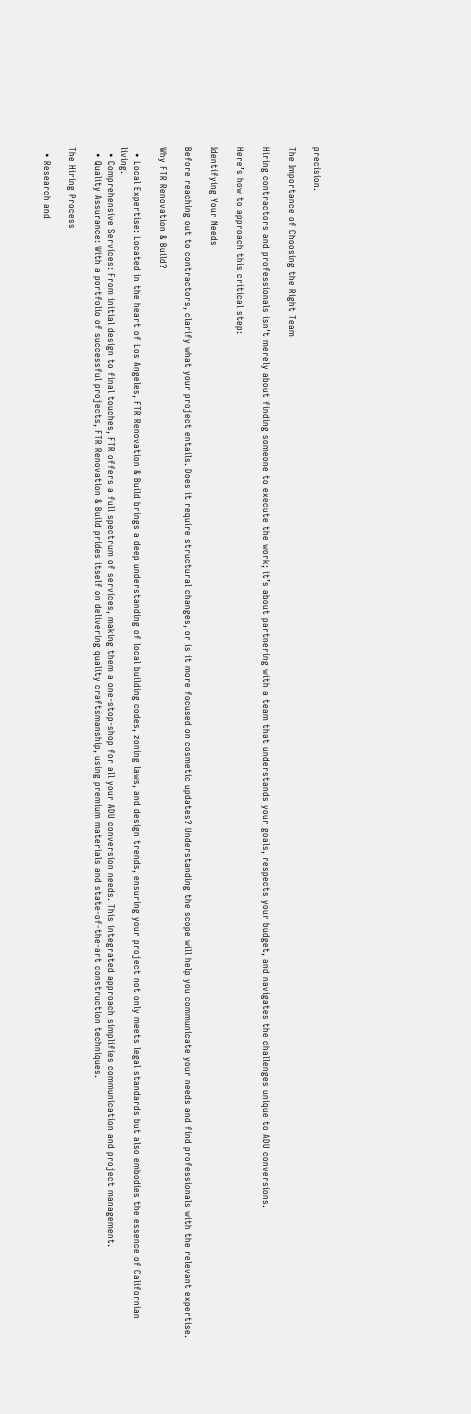precision.

The Importance of Choosing the Right Team

Hiring contractors and professionals isn’t merely about finding someone to execute the work; it’s about partnering with a team that understands your goals, respects your budget, and navigates the challenges unique to ADU conversions.

Here’s how to approach this critical step:

Identifying Your Needs

Before reaching out to contractors, clarify what your project entails. Does it require structural changes, or is it more focused on cosmetic updates? Understanding the scope will help you communicate your needs and find professionals with the relevant expertise.

Why FTR Renovation & Build?

  • Local Expertise: Located in the heart of Los Angeles, FTR Renovation & Build brings a deep understanding of local building codes, zoning laws, and design trends, ensuring your project not only meets legal standards but also embodies the essence of Californian living.
  • Comprehensive Services: From initial design to final touches, FTR offers a full spectrum of services, making them a one-stop-shop for all your ADU conversion needs. This integrated approach simplifies communication and project management.
  • Quality Assurance: With a portfolio of successful projects, FTR Renovation & Build prides itself on delivering quality craftsmanship, using premium materials and state-of-the-art construction techniques.

The Hiring Process

  • Research and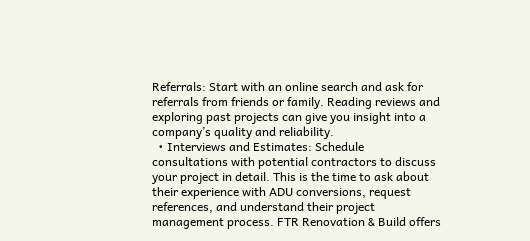Referrals: Start with an online search and ask for referrals from friends or family. Reading reviews and exploring past projects can give you insight into a company’s quality and reliability.
  • Interviews and Estimates: Schedule consultations with potential contractors to discuss your project in detail. This is the time to ask about their experience with ADU conversions, request references, and understand their project management process. FTR Renovation & Build offers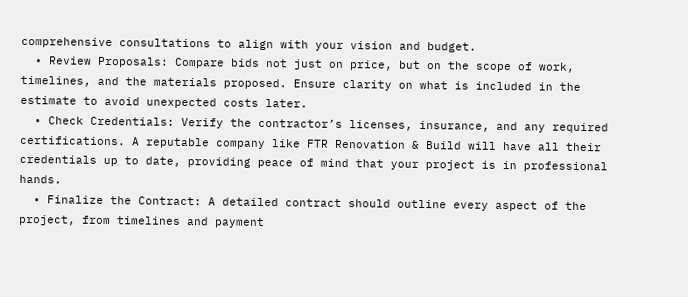comprehensive consultations to align with your vision and budget.
  • Review Proposals: Compare bids not just on price, but on the scope of work, timelines, and the materials proposed. Ensure clarity on what is included in the estimate to avoid unexpected costs later.
  • Check Credentials: Verify the contractor’s licenses, insurance, and any required certifications. A reputable company like FTR Renovation & Build will have all their credentials up to date, providing peace of mind that your project is in professional hands.
  • Finalize the Contract: A detailed contract should outline every aspect of the project, from timelines and payment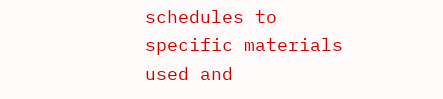schedules to specific materials used and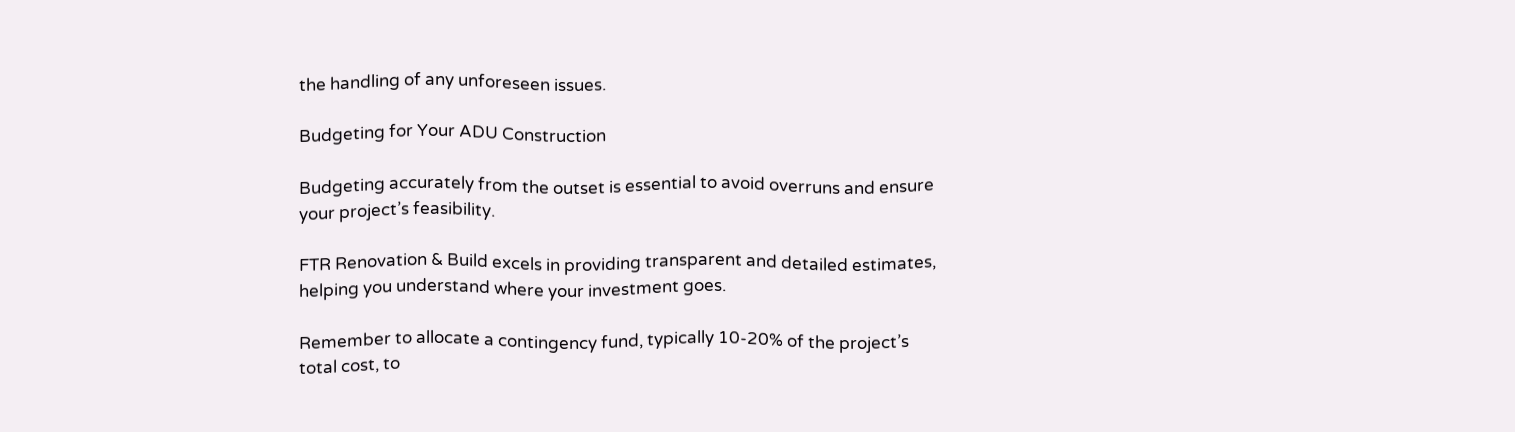the handling of any unforeseen issues.

Budgeting for Your ADU Construction

Budgeting accurately from the outset is essential to avoid overruns and ensure your project’s feasibility.

FTR Renovation & Build excels in providing transparent and detailed estimates, helping you understand where your investment goes.

Remember to allocate a contingency fund, typically 10-20% of the project’s total cost, to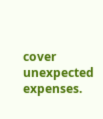cover unexpected expenses.